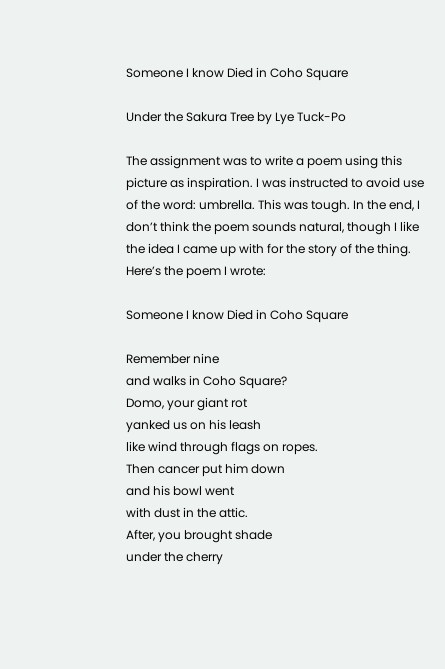Someone I know Died in Coho Square

Under the Sakura Tree by Lye Tuck-Po

The assignment was to write a poem using this picture as inspiration. I was instructed to avoid use of the word: umbrella. This was tough. In the end, I don’t think the poem sounds natural, though I like the idea I came up with for the story of the thing. Here’s the poem I wrote:

Someone I know Died in Coho Square

Remember nine
and walks in Coho Square?
Domo, your giant rot
yanked us on his leash
like wind through flags on ropes.
Then cancer put him down
and his bowl went
with dust in the attic.
After, you brought shade
under the cherry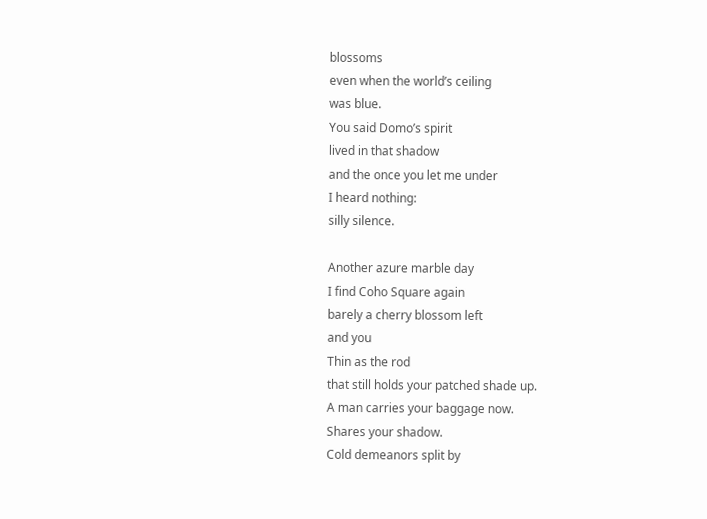blossoms
even when the world’s ceiling
was blue.
You said Domo’s spirit
lived in that shadow
and the once you let me under
I heard nothing:
silly silence.

Another azure marble day
I find Coho Square again
barely a cherry blossom left
and you
Thin as the rod
that still holds your patched shade up.
A man carries your baggage now.
Shares your shadow.
Cold demeanors split by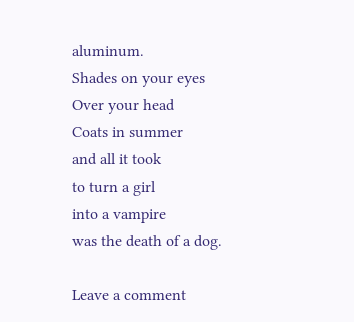aluminum.
Shades on your eyes
Over your head
Coats in summer
and all it took
to turn a girl
into a vampire
was the death of a dog.

Leave a comment